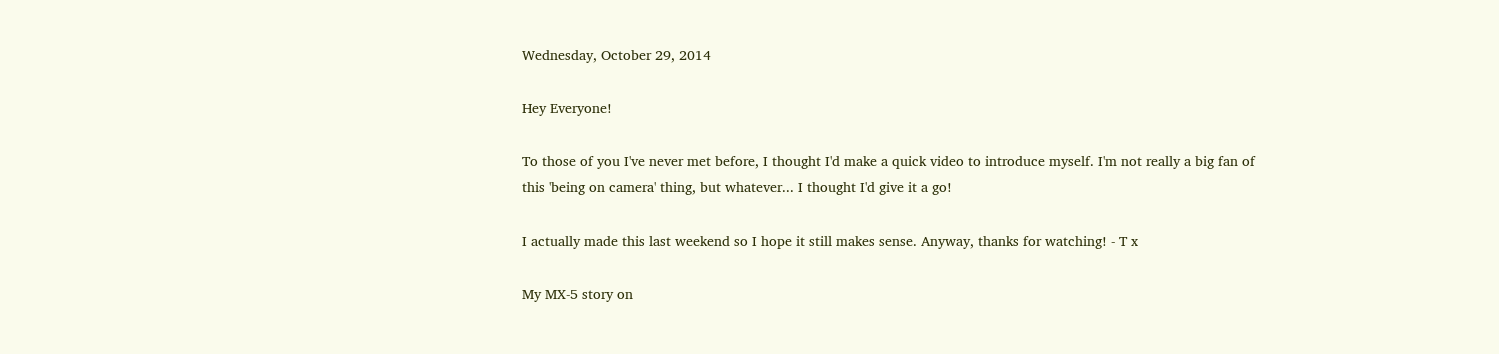Wednesday, October 29, 2014

Hey Everyone!

To those of you I've never met before, I thought I'd make a quick video to introduce myself. I'm not really a big fan of this 'being on camera' thing, but whatever... I thought I'd give it a go!

I actually made this last weekend so I hope it still makes sense. Anyway, thanks for watching! - T x

My MX-5 story on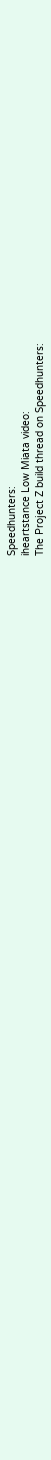Speedhunters:
iheartstance Low Miata video:
The Project Z build thread on Speedhunters: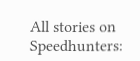All stories on Speedhunters: